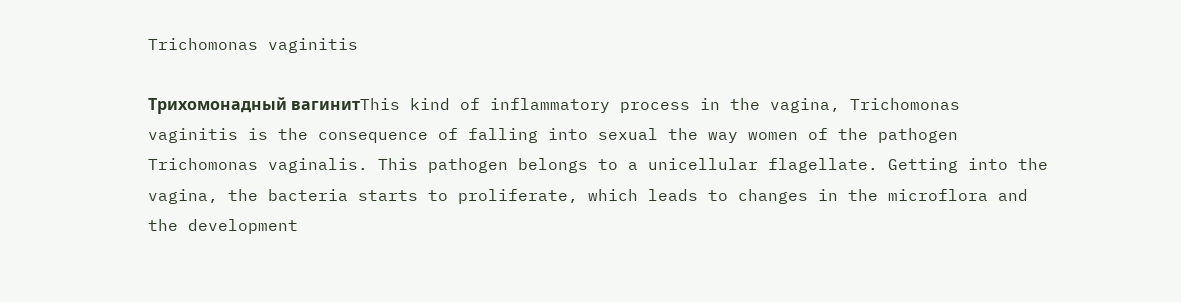Trichomonas vaginitis

Трихомонадный вагинитThis kind of inflammatory process in the vagina, Trichomonas vaginitis is the consequence of falling into sexual the way women of the pathogen Trichomonas vaginalis. This pathogen belongs to a unicellular flagellate. Getting into the vagina, the bacteria starts to proliferate, which leads to changes in the microflora and the development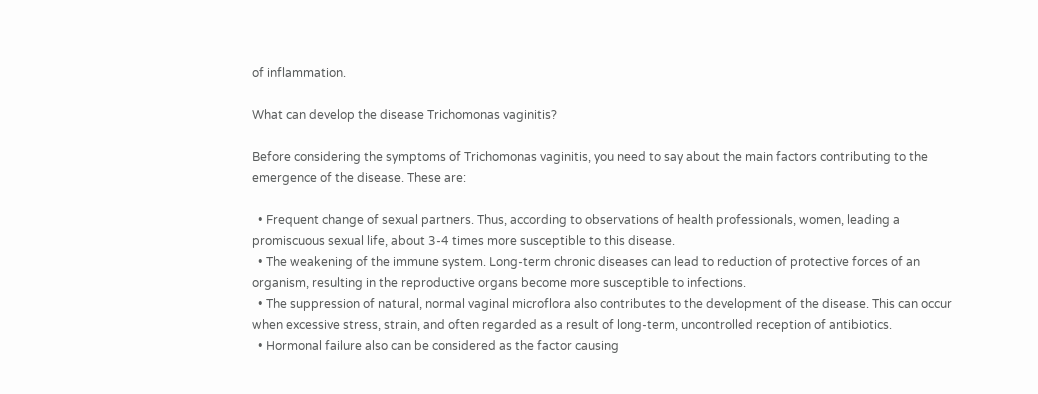of inflammation.

What can develop the disease Trichomonas vaginitis?

Before considering the symptoms of Trichomonas vaginitis, you need to say about the main factors contributing to the emergence of the disease. These are:

  • Frequent change of sexual partners. Thus, according to observations of health professionals, women, leading a promiscuous sexual life, about 3-4 times more susceptible to this disease.
  • The weakening of the immune system. Long-term chronic diseases can lead to reduction of protective forces of an organism, resulting in the reproductive organs become more susceptible to infections.
  • The suppression of natural, normal vaginal microflora also contributes to the development of the disease. This can occur when excessive stress, strain, and often regarded as a result of long-term, uncontrolled reception of antibiotics.
  • Hormonal failure also can be considered as the factor causing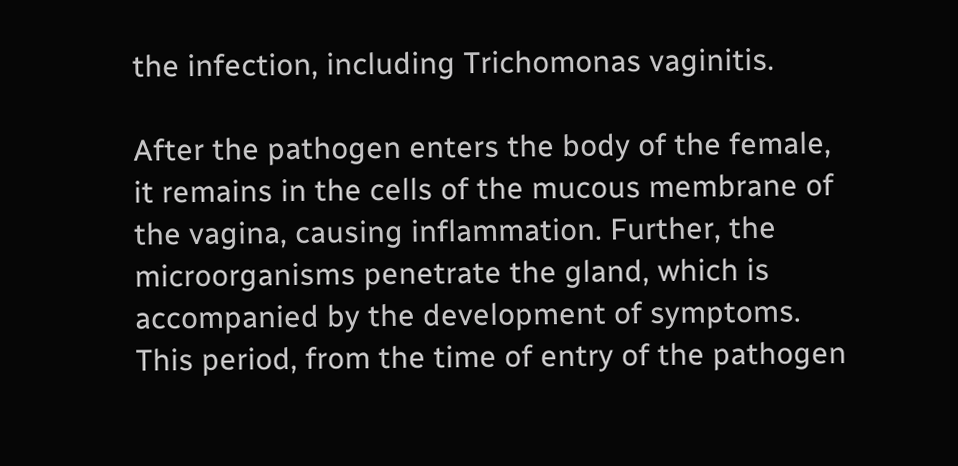the infection, including Trichomonas vaginitis.

After the pathogen enters the body of the female, it remains in the cells of the mucous membrane of the vagina, causing inflammation. Further, the microorganisms penetrate the gland, which is accompanied by the development of symptoms. This period, from the time of entry of the pathogen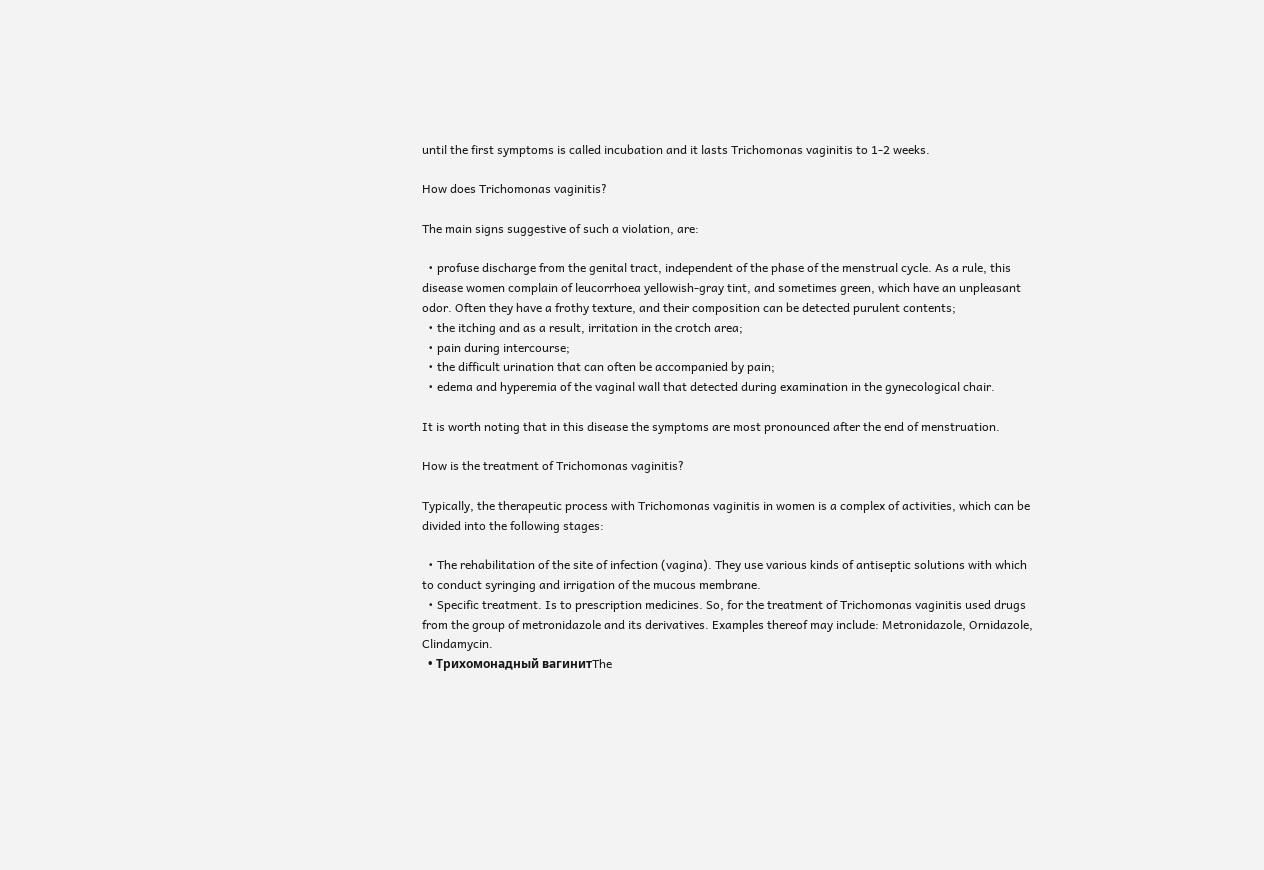until the first symptoms is called incubation and it lasts Trichomonas vaginitis to 1-2 weeks.

How does Trichomonas vaginitis?

The main signs suggestive of such a violation, are:

  • profuse discharge from the genital tract, independent of the phase of the menstrual cycle. As a rule, this disease women complain of leucorrhoea yellowish-gray tint, and sometimes green, which have an unpleasant odor. Often they have a frothy texture, and their composition can be detected purulent contents;
  • the itching and as a result, irritation in the crotch area;
  • pain during intercourse;
  • the difficult urination that can often be accompanied by pain;
  • edema and hyperemia of the vaginal wall that detected during examination in the gynecological chair.

It is worth noting that in this disease the symptoms are most pronounced after the end of menstruation.

How is the treatment of Trichomonas vaginitis?

Typically, the therapeutic process with Trichomonas vaginitis in women is a complex of activities, which can be divided into the following stages:

  • The rehabilitation of the site of infection (vagina). They use various kinds of antiseptic solutions with which to conduct syringing and irrigation of the mucous membrane.
  • Specific treatment. Is to prescription medicines. So, for the treatment of Trichomonas vaginitis used drugs from the group of metronidazole and its derivatives. Examples thereof may include: Metronidazole, Ornidazole, Clindamycin.
  • Трихомонадный вагинитThe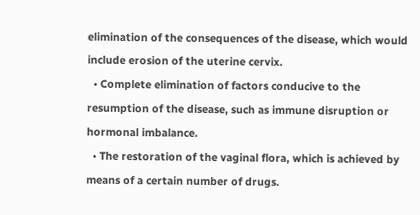elimination of the consequences of the disease, which would include erosion of the uterine cervix.
  • Complete elimination of factors conducive to the resumption of the disease, such as immune disruption or hormonal imbalance.
  • The restoration of the vaginal flora, which is achieved by means of a certain number of drugs.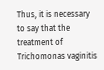Thus, it is necessary to say that the treatment of Trichomonas vaginitis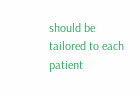should be tailored to each patient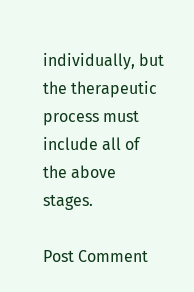individually, but the therapeutic process must include all of the above stages.

Post Comment